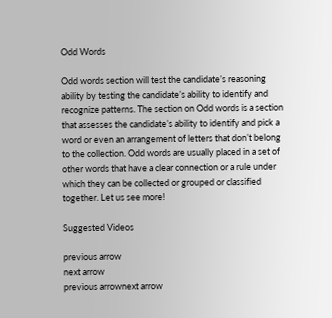Odd Words

Odd words section will test the candidate’s reasoning ability by testing the candidate’s ability to identify and recognize patterns. The section on Odd words is a section that assesses the candidate’s ability to identify and pick a word or even an arrangement of letters that don’t belong to the collection. Odd words are usually placed in a set of other words that have a clear connection or a rule under which they can be collected or grouped or classified together. Let us see more!

Suggested Videos

previous arrow
next arrow
previous arrownext arrow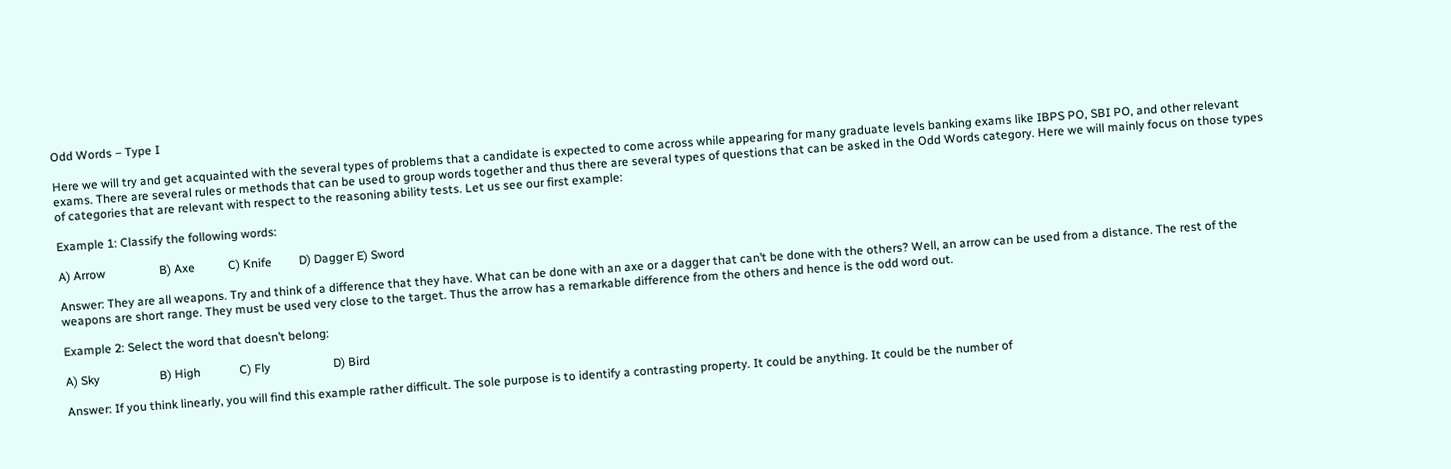Odd Words – Type I

Here we will try and get acquainted with the several types of problems that a candidate is expected to come across while appearing for many graduate levels banking exams like IBPS PO, SBI PO, and other relevant exams. There are several rules or methods that can be used to group words together and thus there are several types of questions that can be asked in the Odd Words category. Here we will mainly focus on those types of categories that are relevant with respect to the reasoning ability tests. Let us see our first example:

Example 1: Classify the following words:

A) Arrow                  B) Axe           C) Knife         D) Dagger E) Sword

Answer: They are all weapons. Try and think of a difference that they have. What can be done with an axe or a dagger that can’t be done with the others? Well, an arrow can be used from a distance. The rest of the weapons are short range. They must be used very close to the target. Thus the arrow has a remarkable difference from the others and hence is the odd word out.

Example 2: Select the word that doesn’t belong:

A) Sky                    B) High             C) Fly                     D) Bird

Answer: If you think linearly, you will find this example rather difficult. The sole purpose is to identify a contrasting property. It could be anything. It could be the number of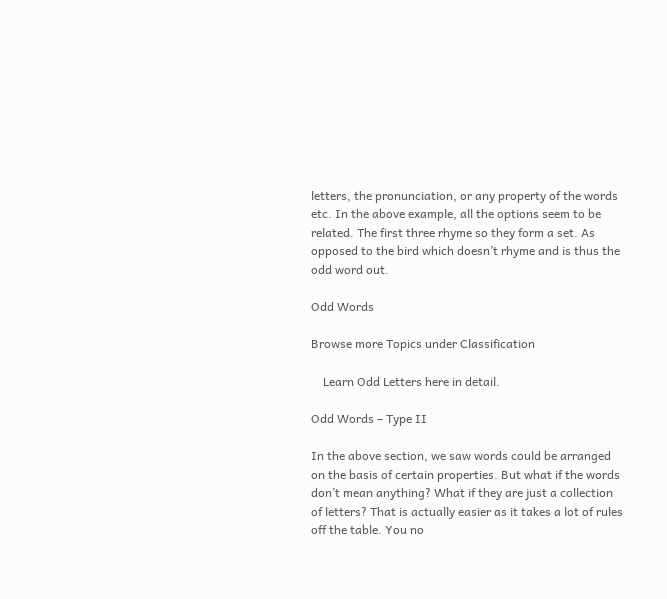letters, the pronunciation, or any property of the words etc. In the above example, all the options seem to be related. The first three rhyme so they form a set. As opposed to the bird which doesn’t rhyme and is thus the odd word out.

Odd Words

Browse more Topics under Classification

    Learn Odd Letters here in detail.

Odd Words – Type II

In the above section, we saw words could be arranged on the basis of certain properties. But what if the words don’t mean anything? What if they are just a collection of letters? That is actually easier as it takes a lot of rules off the table. You no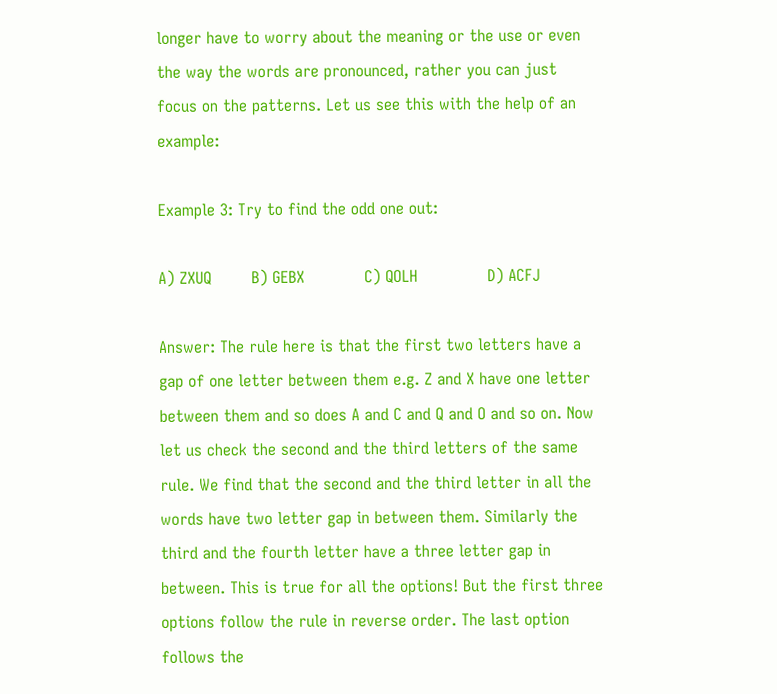longer have to worry about the meaning or the use or even the way the words are pronounced, rather you can just focus on the patterns. Let us see this with the help of an example:

Example 3: Try to find the odd one out:

A) ZXUQ        B) GEBX            C) QOLH              D) ACFJ

Answer: The rule here is that the first two letters have a gap of one letter between them e.g. Z and X have one letter between them and so does A and C and Q and O and so on. Now let us check the second and the third letters of the same rule. We find that the second and the third letter in all the words have two letter gap in between them. Similarly the third and the fourth letter have a three letter gap in between. This is true for all the options! But the first three options follow the rule in reverse order. The last option follows the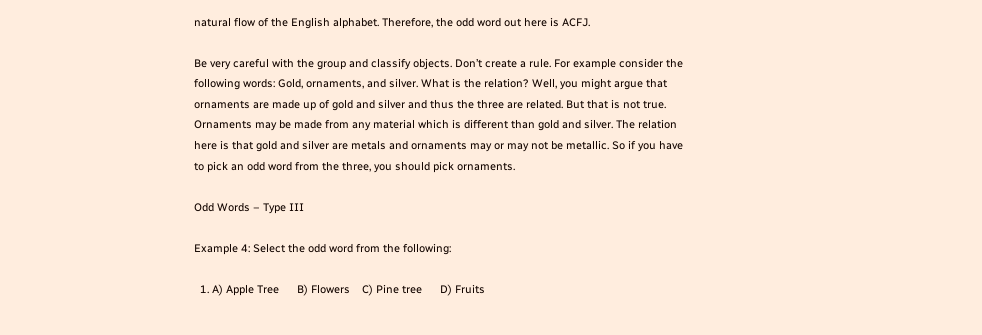natural flow of the English alphabet. Therefore, the odd word out here is ACFJ.

Be very careful with the group and classify objects. Don’t create a rule. For example consider the following words: Gold, ornaments, and silver. What is the relation? Well, you might argue that ornaments are made up of gold and silver and thus the three are related. But that is not true. Ornaments may be made from any material which is different than gold and silver. The relation here is that gold and silver are metals and ornaments may or may not be metallic. So if you have to pick an odd word from the three, you should pick ornaments.

Odd Words – Type III

Example 4: Select the odd word from the following:

  1. A) Apple Tree      B) Flowers    C) Pine tree      D) Fruits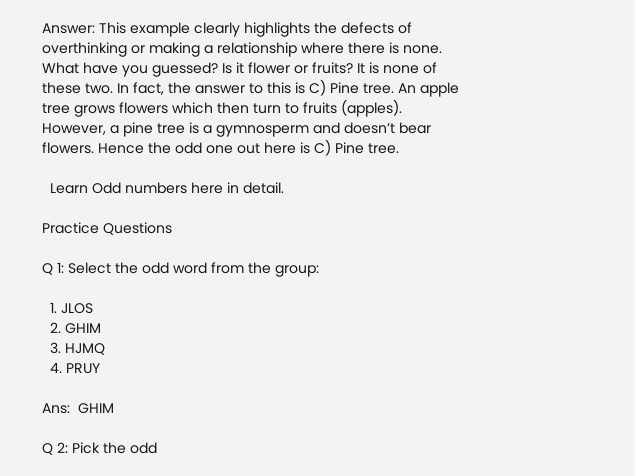Answer: This example clearly highlights the defects of overthinking or making a relationship where there is none. What have you guessed? Is it flower or fruits? It is none of these two. In fact, the answer to this is C) Pine tree. An apple tree grows flowers which then turn to fruits (apples). However, a pine tree is a gymnosperm and doesn’t bear flowers. Hence the odd one out here is C) Pine tree.

  Learn Odd numbers here in detail.

Practice Questions

Q 1: Select the odd word from the group:

  1. JLOS
  2. GHIM
  3. HJMQ
  4. PRUY

Ans:  GHIM

Q 2: Pick the odd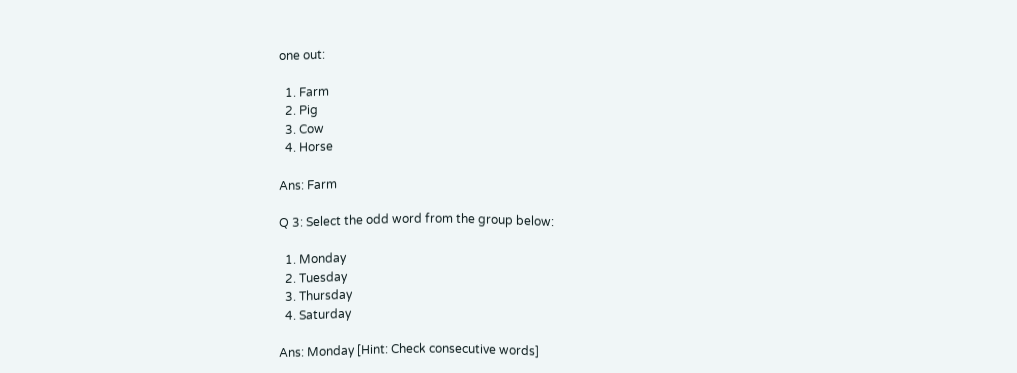one out:

  1. Farm
  2. Pig
  3. Cow
  4. Horse

Ans: Farm

Q 3: Select the odd word from the group below:

  1. Monday
  2. Tuesday
  3. Thursday
  4. Saturday

Ans: Monday [Hint: Check consecutive words]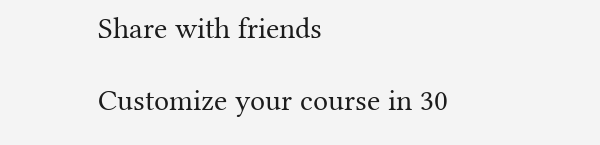Share with friends

Customize your course in 30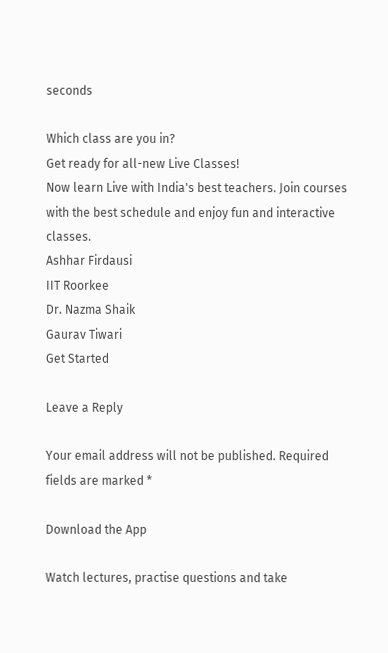seconds

Which class are you in?
Get ready for all-new Live Classes!
Now learn Live with India's best teachers. Join courses with the best schedule and enjoy fun and interactive classes.
Ashhar Firdausi
IIT Roorkee
Dr. Nazma Shaik
Gaurav Tiwari
Get Started

Leave a Reply

Your email address will not be published. Required fields are marked *

Download the App

Watch lectures, practise questions and take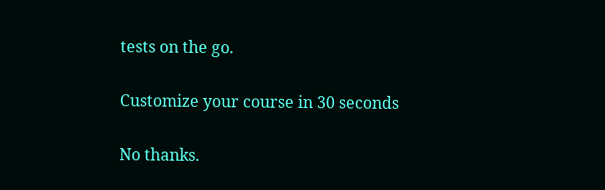tests on the go.

Customize your course in 30 seconds

No thanks.